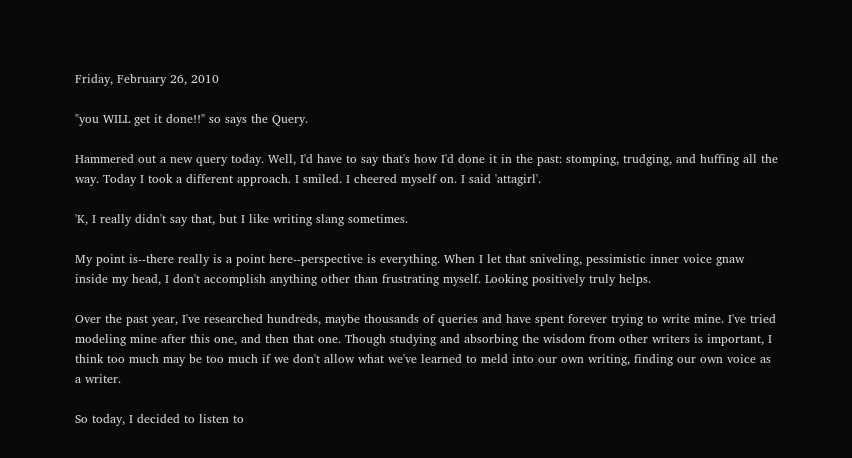Friday, February 26, 2010

"you WILL get it done!!" so says the Query.

Hammered out a new query today. Well, I'd have to say that's how I'd done it in the past: stomping, trudging, and huffing all the way. Today I took a different approach. I smiled. I cheered myself on. I said 'attagirl'.

'K, I really didn't say that, but I like writing slang sometimes.

My point is--there really is a point here--perspective is everything. When I let that sniveling, pessimistic inner voice gnaw inside my head, I don't accomplish anything other than frustrating myself. Looking positively truly helps.

Over the past year, I've researched hundreds, maybe thousands of queries and have spent forever trying to write mine. I've tried modeling mine after this one, and then that one. Though studying and absorbing the wisdom from other writers is important, I think too much may be too much if we don't allow what we've learned to meld into our own writing, finding our own voice as a writer.

So today, I decided to listen to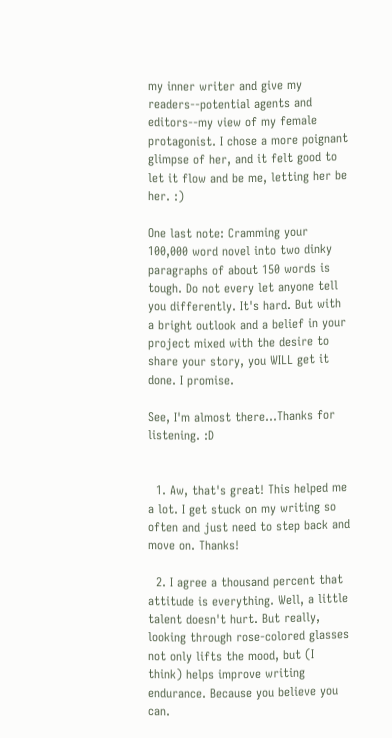my inner writer and give my readers--potential agents and editors--my view of my female protagonist. I chose a more poignant glimpse of her, and it felt good to let it flow and be me, letting her be her. :)

One last note: Cramming your 100,000 word novel into two dinky paragraphs of about 150 words is tough. Do not every let anyone tell you differently. It's hard. But with a bright outlook and a belief in your project mixed with the desire to share your story, you WILL get it done. I promise.

See, I'm almost there...Thanks for listening. :D


  1. Aw, that's great! This helped me a lot. I get stuck on my writing so often and just need to step back and move on. Thanks!

  2. I agree a thousand percent that attitude is everything. Well, a little talent doesn't hurt. But really, looking through rose-colored glasses not only lifts the mood, but (I think) helps improve writing endurance. Because you believe you can.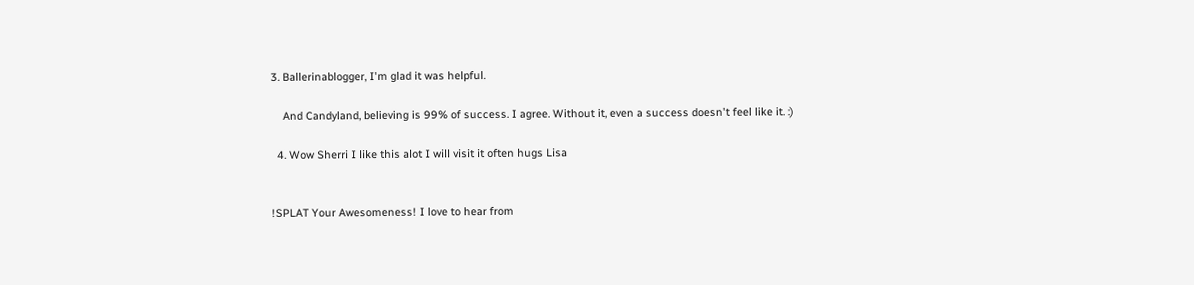3. Ballerinablogger, I'm glad it was helpful.

    And Candyland, believing is 99% of success. I agree. Without it, even a success doesn't feel like it. :)

  4. Wow Sherri I like this alot I will visit it often hugs Lisa


!SPLAT Your Awesomeness! I love to hear from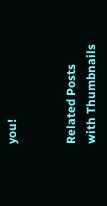you!


Related Posts with Thumbnails